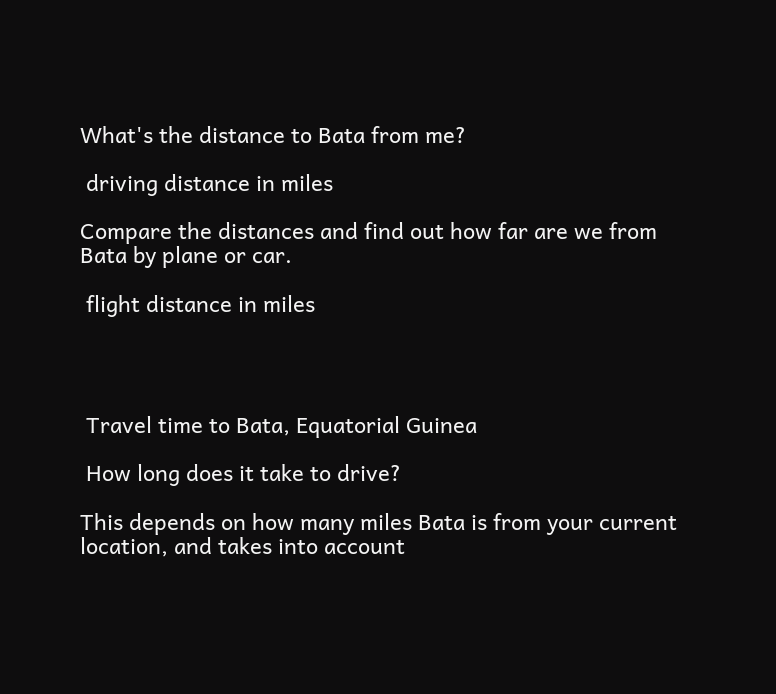What's the distance to Bata from me?

 driving distance in miles

Compare the distances and find out how far are we from Bata by plane or car.

 flight distance in miles




 Travel time to Bata, Equatorial Guinea

 How long does it take to drive?

This depends on how many miles Bata is from your current location, and takes into account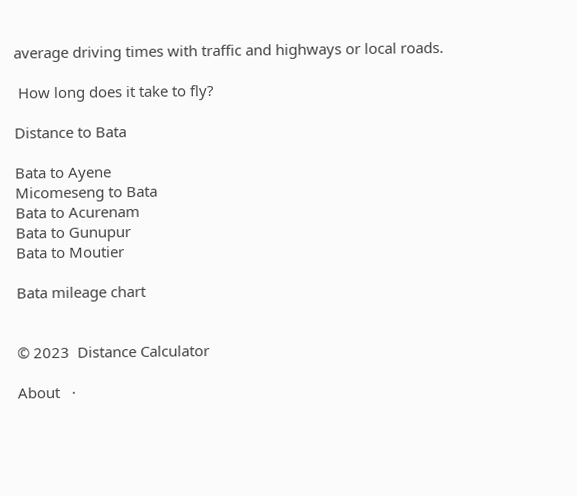average driving times with traffic and highways or local roads.

 How long does it take to fly?

Distance to Bata

Bata to Ayene
Micomeseng to Bata
Bata to Acurenam
Bata to Gunupur
Bata to Moutier

Bata mileage chart


© 2023  Distance Calculator

About   ·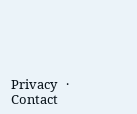Privacy   ·   Contact